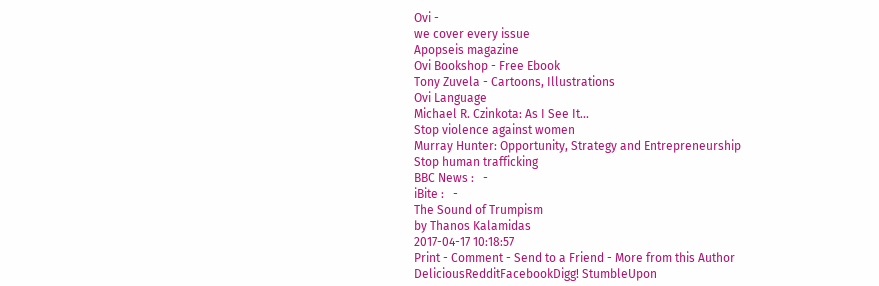Ovi -
we cover every issue
Apopseis magazine
Ovi Bookshop - Free Ebook
Tony Zuvela - Cartoons, Illustrations
Ovi Language
Michael R. Czinkota: As I See It...
Stop violence against women
Murray Hunter: Opportunity, Strategy and Entrepreneurship
Stop human trafficking
BBC News :   -
iBite :   -
The Sound of Trumpism
by Thanos Kalamidas
2017-04-17 10:18:57
Print - Comment - Send to a Friend - More from this Author
DeliciousRedditFacebookDigg! StumbleUpon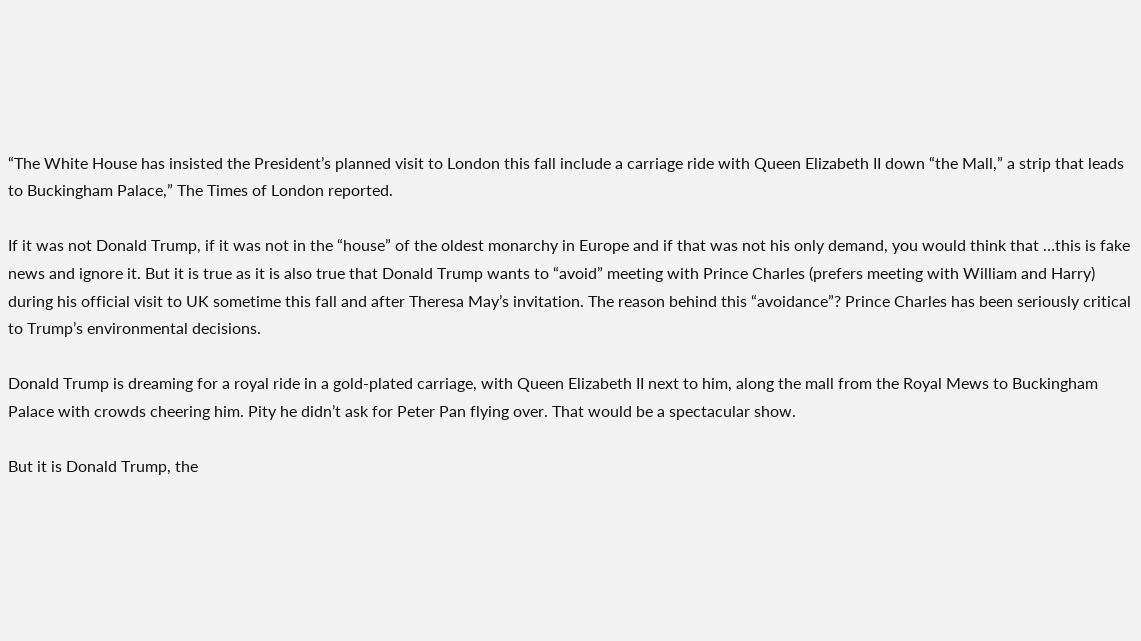“The White House has insisted the President’s planned visit to London this fall include a carriage ride with Queen Elizabeth II down “the Mall,” a strip that leads to Buckingham Palace,” The Times of London reported.

If it was not Donald Trump, if it was not in the “house” of the oldest monarchy in Europe and if that was not his only demand, you would think that …this is fake news and ignore it. But it is true as it is also true that Donald Trump wants to “avoid” meeting with Prince Charles (prefers meeting with William and Harry) during his official visit to UK sometime this fall and after Theresa May’s invitation. The reason behind this “avoidance”? Prince Charles has been seriously critical to Trump’s environmental decisions.

Donald Trump is dreaming for a royal ride in a gold-plated carriage, with Queen Elizabeth II next to him, along the mall from the Royal Mews to Buckingham Palace with crowds cheering him. Pity he didn’t ask for Peter Pan flying over. That would be a spectacular show.

But it is Donald Trump, the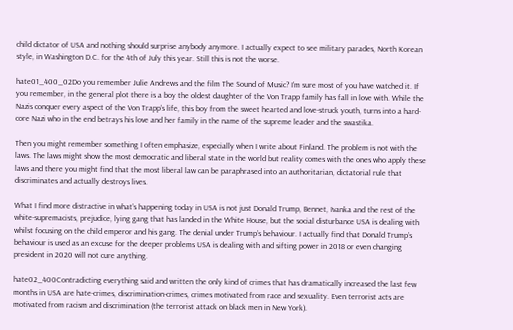child dictator of USA and nothing should surprise anybody anymore. I actually expect to see military parades, North Korean style, in Washington D.C. for the 4th of July this year. Still this is not the worse.

hate01_400_02Do you remember Julie Andrews and the film The Sound of Music? I’m sure most of you have watched it. If you remember, in the general plot there is a boy the oldest daughter of the Von Trapp family has fall in love with. While the Nazis conquer every aspect of the Von Trapp’s life, this boy from the sweet hearted and love-struck youth, turns into a hard-core Nazi who in the end betrays his love and her family in the name of the supreme leader and the swastika.

Then you might remember something I often emphasize, especially when I write about Finland. The problem is not with the laws. The laws might show the most democratic and liberal state in the world but reality comes with the ones who apply these laws and there you might find that the most liberal law can be paraphrased into an authoritarian, dictatorial rule that discriminates and actually destroys lives.

What I find more distractive in what’s happening today in USA is not just Donald Trump, Bennet, Ivanka and the rest of the white-supremacists, prejudice, lying gang that has landed in the White House, but the social disturbance USA is dealing with whilst focusing on the child emperor and his gang. The denial under Trump’s behaviour. I actually find that Donald Trump’s behaviour is used as an excuse for the deeper problems USA is dealing with and sifting power in 2018 or even changing president in 2020 will not cure anything.

hate02_400Contradicting everything said and written the only kind of crimes that has dramatically increased the last few months in USA are hate-crimes, discrimination-crimes, crimes motivated from race and sexuality. Even terrorist acts are motivated from racism and discrimination (the terrorist attack on black men in New York).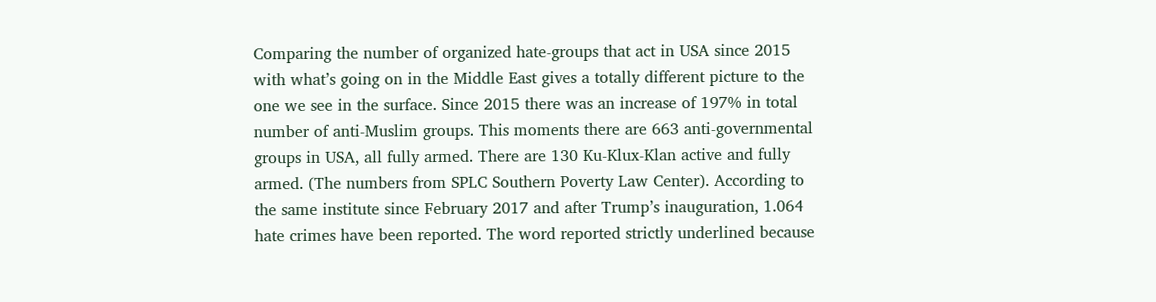Comparing the number of organized hate-groups that act in USA since 2015 with what’s going on in the Middle East gives a totally different picture to the one we see in the surface. Since 2015 there was an increase of 197% in total number of anti-Muslim groups. This moments there are 663 anti-governmental groups in USA, all fully armed. There are 130 Ku-Klux-Klan active and fully armed. (The numbers from SPLC Southern Poverty Law Center). According to the same institute since February 2017 and after Trump’s inauguration, 1.064 hate crimes have been reported. The word reported strictly underlined because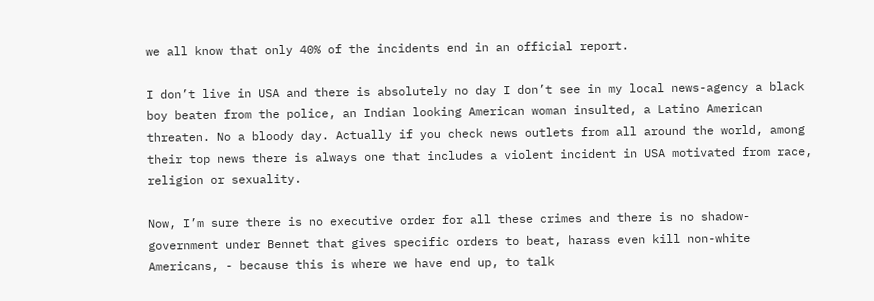we all know that only 40% of the incidents end in an official report.

I don’t live in USA and there is absolutely no day I don’t see in my local news-agency a black boy beaten from the police, an Indian looking American woman insulted, a Latino American threaten. No a bloody day. Actually if you check news outlets from all around the world, among their top news there is always one that includes a violent incident in USA motivated from race, religion or sexuality.

Now, I’m sure there is no executive order for all these crimes and there is no shadow-government under Bennet that gives specific orders to beat, harass even kill non-white Americans, - because this is where we have end up, to talk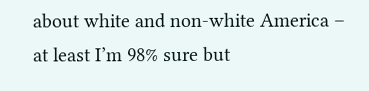about white and non-white America – at least I’m 98% sure but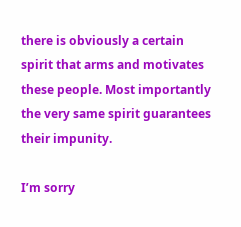there is obviously a certain spirit that arms and motivates these people. Most importantly the very same spirit guarantees their impunity.

I’m sorry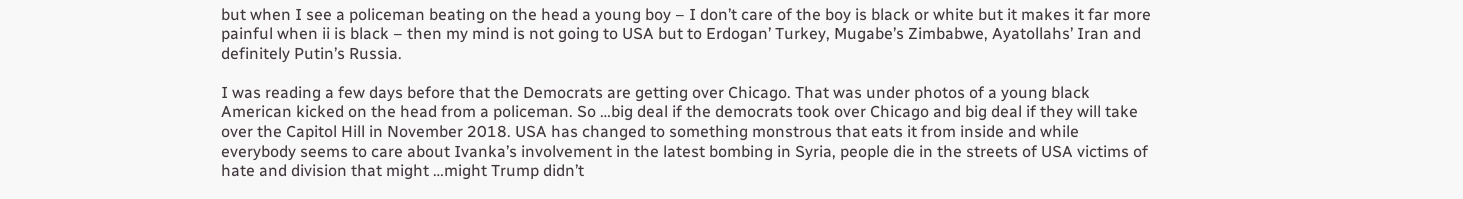but when I see a policeman beating on the head a young boy – I don’t care of the boy is black or white but it makes it far more painful when ii is black – then my mind is not going to USA but to Erdogan’ Turkey, Mugabe’s Zimbabwe, Ayatollahs’ Iran and definitely Putin’s Russia.

I was reading a few days before that the Democrats are getting over Chicago. That was under photos of a young black American kicked on the head from a policeman. So …big deal if the democrats took over Chicago and big deal if they will take over the Capitol Hill in November 2018. USA has changed to something monstrous that eats it from inside and while everybody seems to care about Ivanka’s involvement in the latest bombing in Syria, people die in the streets of USA victims of hate and division that might …might Trump didn’t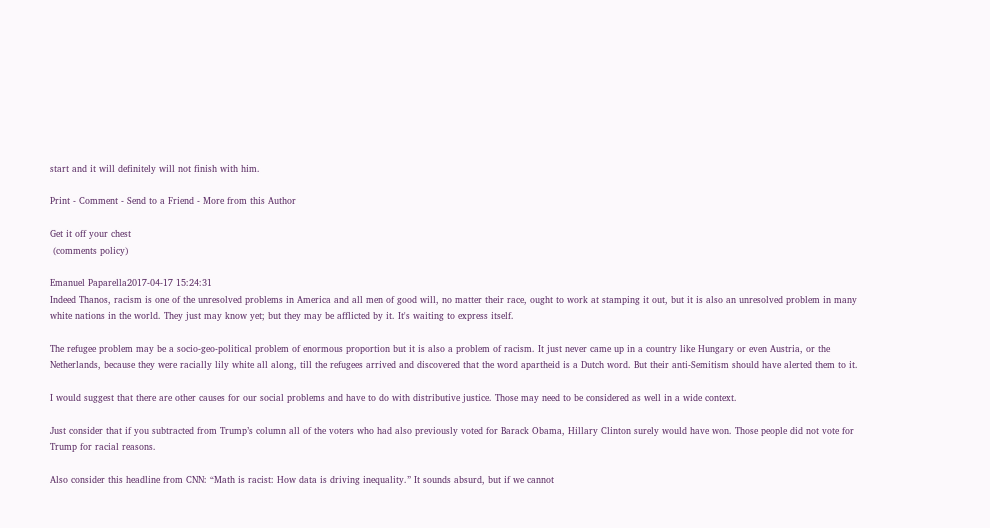start and it will definitely will not finish with him.

Print - Comment - Send to a Friend - More from this Author

Get it off your chest
 (comments policy)

Emanuel Paparella2017-04-17 15:24:31
Indeed Thanos, racism is one of the unresolved problems in America and all men of good will, no matter their race, ought to work at stamping it out, but it is also an unresolved problem in many white nations in the world. They just may know yet; but they may be afflicted by it. It's waiting to express itself.

The refugee problem may be a socio-geo-political problem of enormous proportion but it is also a problem of racism. It just never came up in a country like Hungary or even Austria, or the Netherlands, because they were racially lily white all along, till the refugees arrived and discovered that the word apartheid is a Dutch word. But their anti-Semitism should have alerted them to it.

I would suggest that there are other causes for our social problems and have to do with distributive justice. Those may need to be considered as well in a wide context.

Just consider that if you subtracted from Trump’s column all of the voters who had also previously voted for Barack Obama, Hillary Clinton surely would have won. Those people did not vote for Trump for racial reasons.

Also consider this headline from CNN: “Math is racist: How data is driving inequality.” It sounds absurd, but if we cannot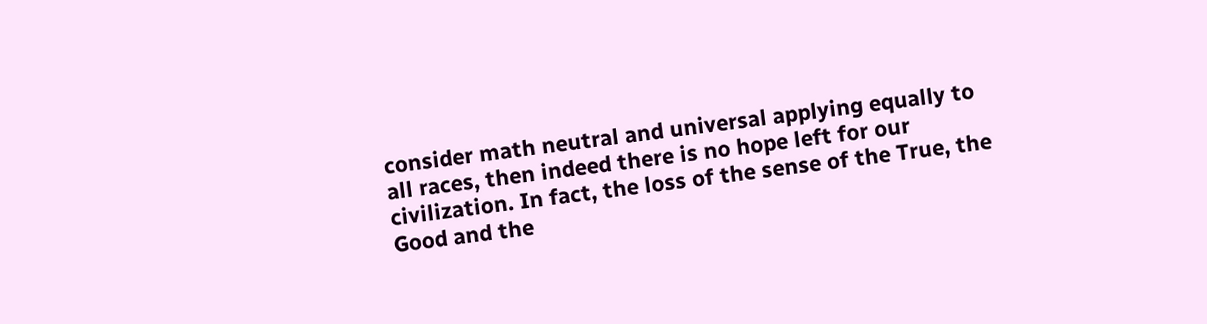consider math neutral and universal applying equally to all races, then indeed there is no hope left for our civilization. In fact, the loss of the sense of the True, the Good and the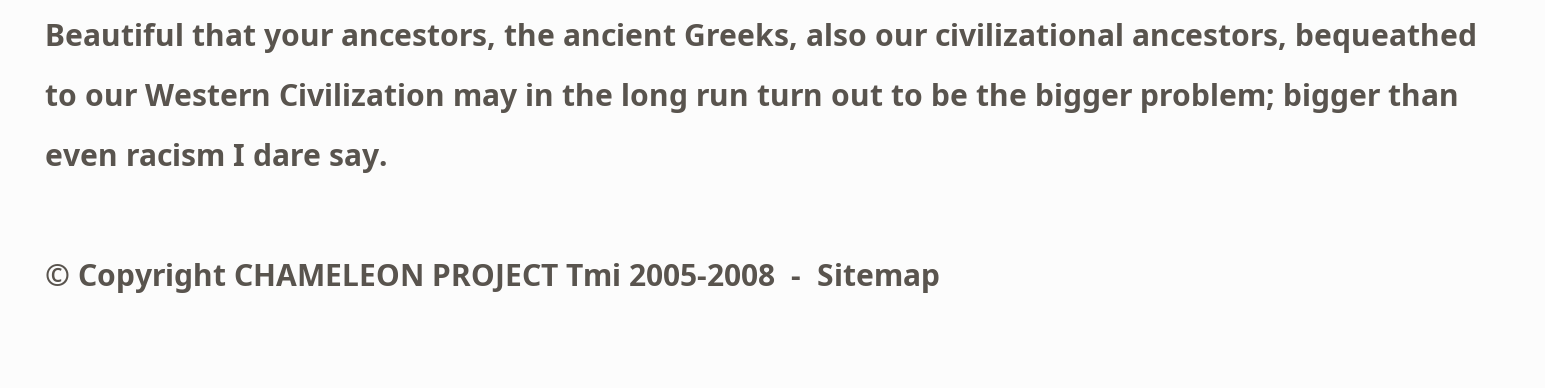Beautiful that your ancestors, the ancient Greeks, also our civilizational ancestors, bequeathed to our Western Civilization may in the long run turn out to be the bigger problem; bigger than even racism I dare say.

© Copyright CHAMELEON PROJECT Tmi 2005-2008  -  Sitemap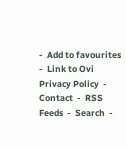-  Add to favourites  -  Link to Ovi
Privacy Policy  -  Contact  -  RSS Feeds  -  Search  -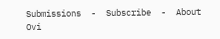Submissions  -  Subscribe  -  About Ovi